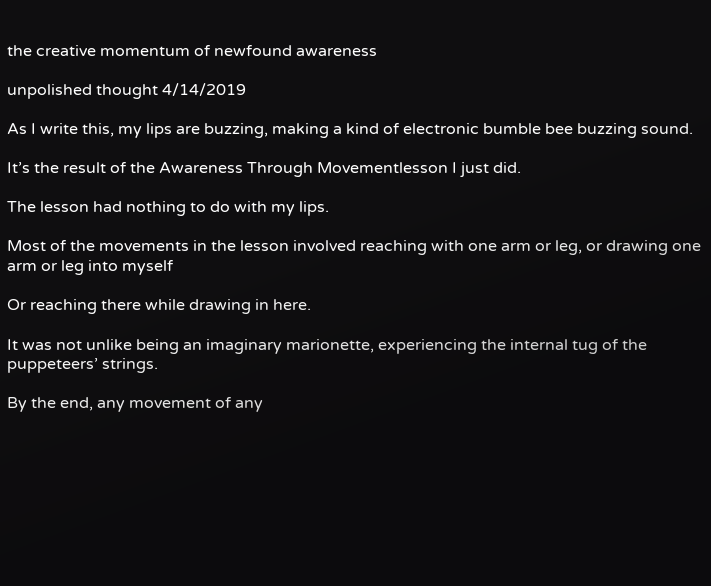the creative momentum of newfound awareness

unpolished thought 4/14/2019

As I write this, my lips are buzzing, making a kind of electronic bumble bee buzzing sound.

It’s the result of the Awareness Through Movementlesson I just did.

The lesson had nothing to do with my lips.

Most of the movements in the lesson involved reaching with one arm or leg, or drawing one arm or leg into myself

Or reaching there while drawing in here.

It was not unlike being an imaginary marionette, experiencing the internal tug of the puppeteers’ strings.

By the end, any movement of any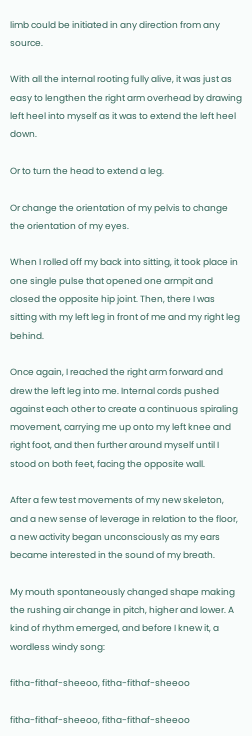limb could be initiated in any direction from any source.

With all the internal rooting fully alive, it was just as easy to lengthen the right arm overhead by drawing left heel into myself as it was to extend the left heel down.

Or to turn the head to extend a leg.

Or change the orientation of my pelvis to change the orientation of my eyes.

When I rolled off my back into sitting, it took place in one single pulse that opened one armpit and closed the opposite hip joint. Then, there I was sitting with my left leg in front of me and my right leg behind.

Once again, I reached the right arm forward and drew the left leg into me. Internal cords pushed against each other to create a continuous spiraling movement, carrying me up onto my left knee and right foot, and then further around myself until I stood on both feet, facing the opposite wall.

After a few test movements of my new skeleton, and a new sense of leverage in relation to the floor, a new activity began unconsciously as my ears became interested in the sound of my breath.

My mouth spontaneously changed shape making the rushing air change in pitch, higher and lower. A kind of rhythm emerged, and before I knew it, a wordless windy song:

fitha-fithaf-sheeoo, fitha-fithaf-sheeoo

fitha-fithaf-sheeoo, fitha-fithaf-sheeoo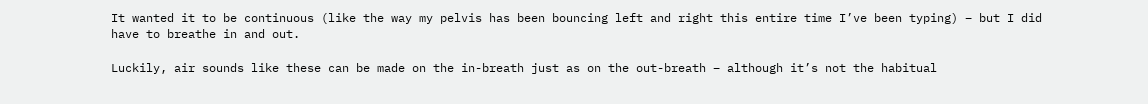It wanted it to be continuous (like the way my pelvis has been bouncing left and right this entire time I’ve been typing) – but I did have to breathe in and out.

Luckily, air sounds like these can be made on the in-breath just as on the out-breath – although it’s not the habitual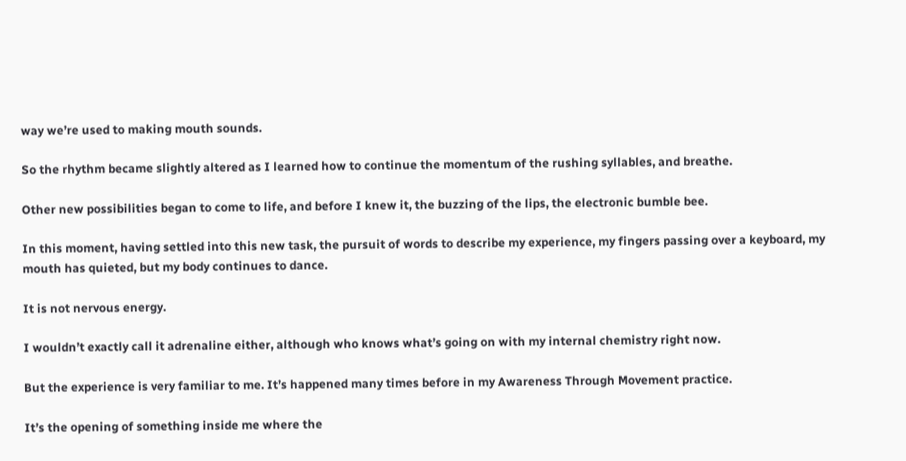way we’re used to making mouth sounds.

So the rhythm became slightly altered as I learned how to continue the momentum of the rushing syllables, and breathe.

Other new possibilities began to come to life, and before I knew it, the buzzing of the lips, the electronic bumble bee.

In this moment, having settled into this new task, the pursuit of words to describe my experience, my fingers passing over a keyboard, my mouth has quieted, but my body continues to dance.

It is not nervous energy.

I wouldn’t exactly call it adrenaline either, although who knows what’s going on with my internal chemistry right now.

But the experience is very familiar to me. It’s happened many times before in my Awareness Through Movement practice.

It’s the opening of something inside me where the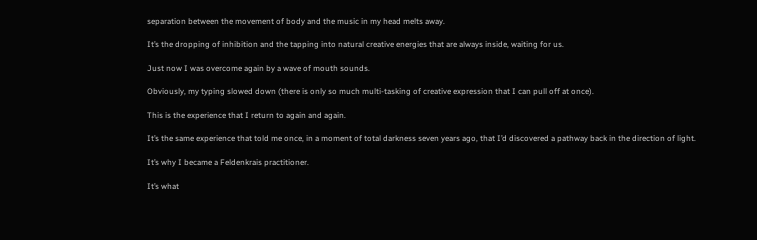separation between the movement of body and the music in my head melts away.

It’s the dropping of inhibition and the tapping into natural creative energies that are always inside, waiting for us.

Just now I was overcome again by a wave of mouth sounds.

Obviously, my typing slowed down (there is only so much multi-tasking of creative expression that I can pull off at once).

This is the experience that I return to again and again.

It’s the same experience that told me once, in a moment of total darkness seven years ago, that I’d discovered a pathway back in the direction of light.

It’s why I became a Feldenkrais practitioner.

It’s what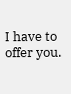I have to offer you.